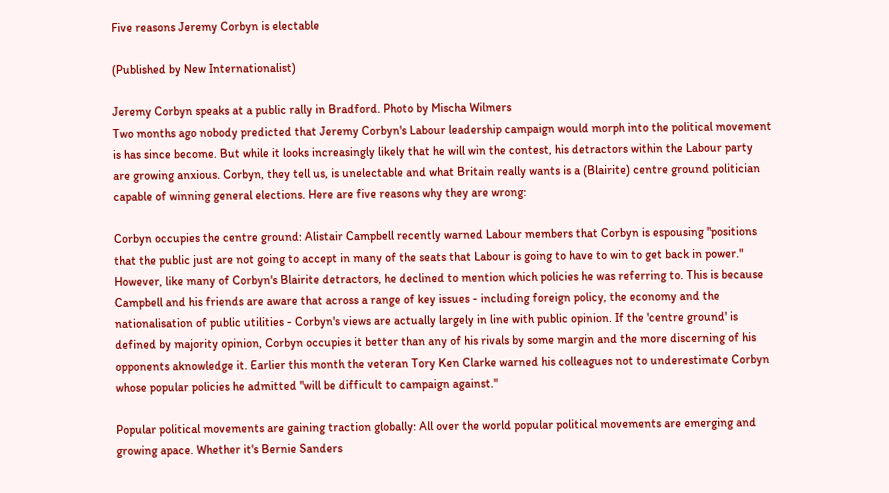Five reasons Jeremy Corbyn is electable

(Published by New Internationalist)

Jeremy Corbyn speaks at a public rally in Bradford. Photo by Mischa Wilmers
Two months ago nobody predicted that Jeremy Corbyn's Labour leadership campaign would morph into the political movement is has since become. But while it looks increasingly likely that he will win the contest, his detractors within the Labour party are growing anxious. Corbyn, they tell us, is unelectable and what Britain really wants is a (Blairite) centre ground politician capable of winning general elections. Here are five reasons why they are wrong:

Corbyn occupies the centre ground: Alistair Campbell recently warned Labour members that Corbyn is espousing "positions that the public just are not going to accept in many of the seats that Labour is going to have to win to get back in power." However, like many of Corbyn's Blairite detractors, he declined to mention which policies he was referring to. This is because Campbell and his friends are aware that across a range of key issues - including foreign policy, the economy and the nationalisation of public utilities - Corbyn's views are actually largely in line with public opinion. If the 'centre ground' is defined by majority opinion, Corbyn occupies it better than any of his rivals by some margin and the more discerning of his opponents aknowledge it. Earlier this month the veteran Tory Ken Clarke warned his colleagues not to underestimate Corbyn whose popular policies he admitted "will be difficult to campaign against."

Popular political movements are gaining traction globally: All over the world popular political movements are emerging and growing apace. Whether it's Bernie Sanders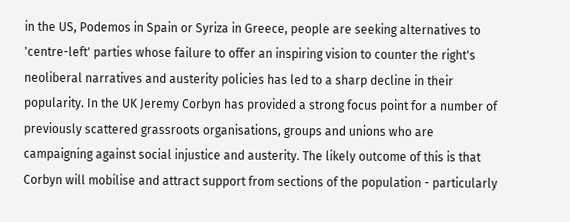in the US, Podemos in Spain or Syriza in Greece, people are seeking alternatives to 'centre-left' parties whose failure to offer an inspiring vision to counter the right's neoliberal narratives and austerity policies has led to a sharp decline in their popularity. In the UK Jeremy Corbyn has provided a strong focus point for a number of previously scattered grassroots organisations, groups and unions who are campaigning against social injustice and austerity. The likely outcome of this is that Corbyn will mobilise and attract support from sections of the population - particularly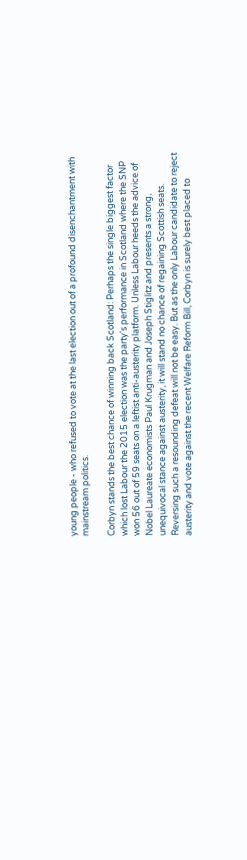young people - who refused to vote at the last election out of a profound disenchantment with mainstream politics.

Corbyn stands the best chance of winning back Scotland: Perhaps the single biggest factor which lost Labour the 2015 election was the party's performance in Scotland where the SNP won 56 out of 59 seats on a leftist anti-austerity platform. Unless Labour heeds the advice of Nobel Laureate economists Paul Krugman and Joseph Stiglitz and presents a strong, unequivocal stance against austerity, it will stand no chance of regaining Scottish seats. Reversing such a resounding defeat will not be easy. But as the only Labour candidate to reject austerity and vote against the recent Welfare Reform Bill, Corbyn is surely best placed to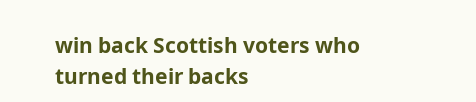win back Scottish voters who turned their backs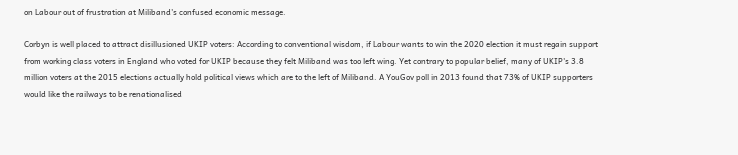on Labour out of frustration at Miliband's confused economic message.

Corbyn is well placed to attract disillusioned UKIP voters: According to conventional wisdom, if Labour wants to win the 2020 election it must regain support from working class voters in England who voted for UKIP because they felt Miliband was too left wing. Yet contrary to popular belief, many of UKIP's 3.8 million voters at the 2015 elections actually hold political views which are to the left of Miliband. A YouGov poll in 2013 found that 73% of UKIP supporters would like the railways to be renationalised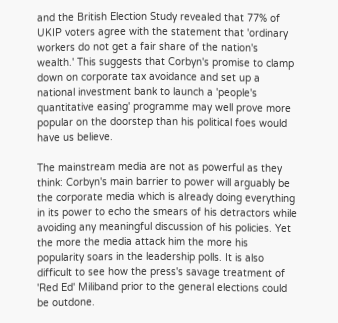and the British Election Study revealed that 77% of UKIP voters agree with the statement that 'ordinary workers do not get a fair share of the nation's wealth.' This suggests that Corbyn's promise to clamp down on corporate tax avoidance and set up a national investment bank to launch a 'people's quantitative easing' programme may well prove more popular on the doorstep than his political foes would have us believe.

The mainstream media are not as powerful as they think: Corbyn's main barrier to power will arguably be the corporate media which is already doing everything in its power to echo the smears of his detractors while avoiding any meaningful discussion of his policies. Yet the more the media attack him the more his popularity soars in the leadership polls. It is also difficult to see how the press's savage treatment of 'Red Ed' Miliband prior to the general elections could be outdone.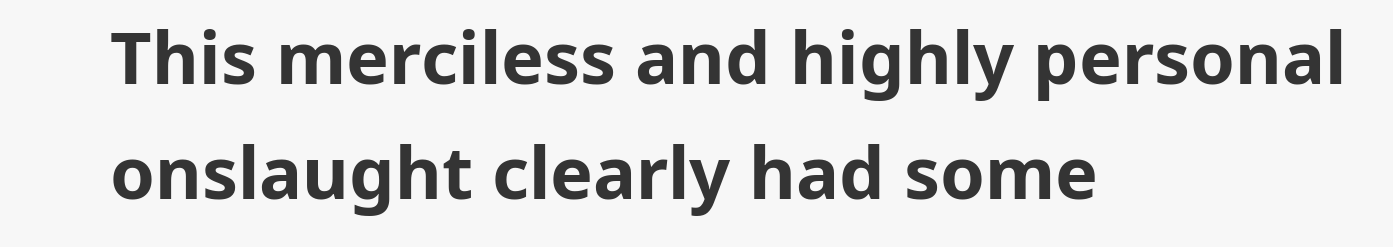This merciless and highly personal onslaught clearly had some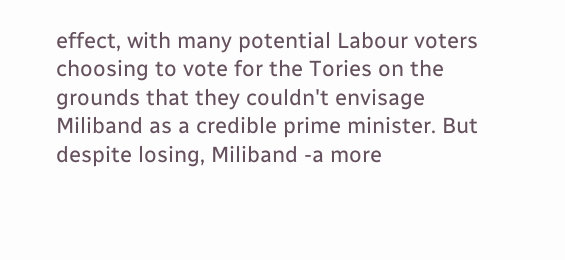effect, with many potential Labour voters choosing to vote for the Tories on the grounds that they couldn't envisage Miliband as a credible prime minister. But despite losing, Miliband -a more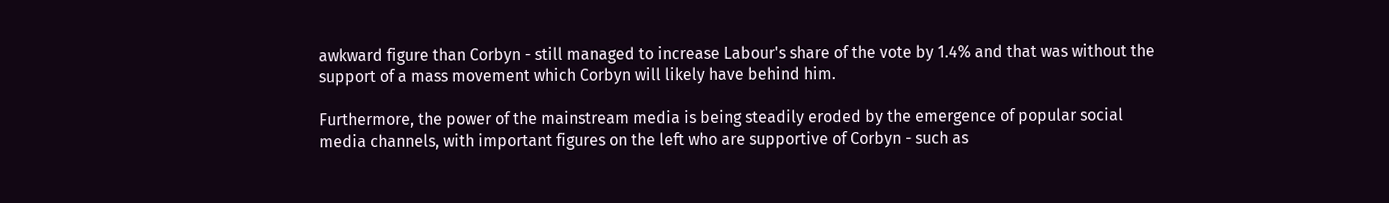awkward figure than Corbyn - still managed to increase Labour's share of the vote by 1.4% and that was without the support of a mass movement which Corbyn will likely have behind him.

Furthermore, the power of the mainstream media is being steadily eroded by the emergence of popular social media channels, with important figures on the left who are supportive of Corbyn - such as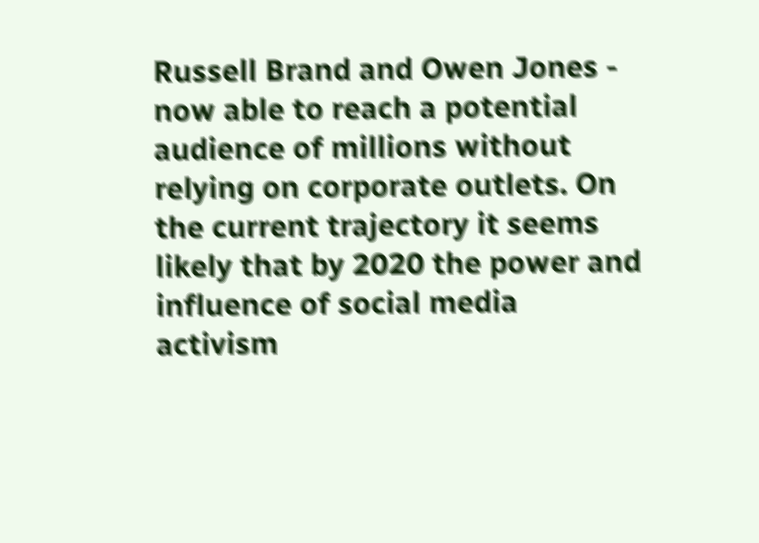Russell Brand and Owen Jones - now able to reach a potential audience of millions without relying on corporate outlets. On the current trajectory it seems likely that by 2020 the power and influence of social media activism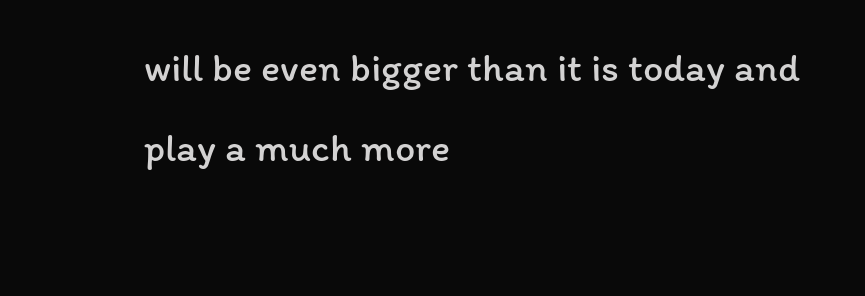will be even bigger than it is today and play a much more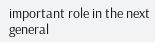important role in the next general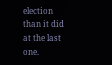election than it did at the last one.